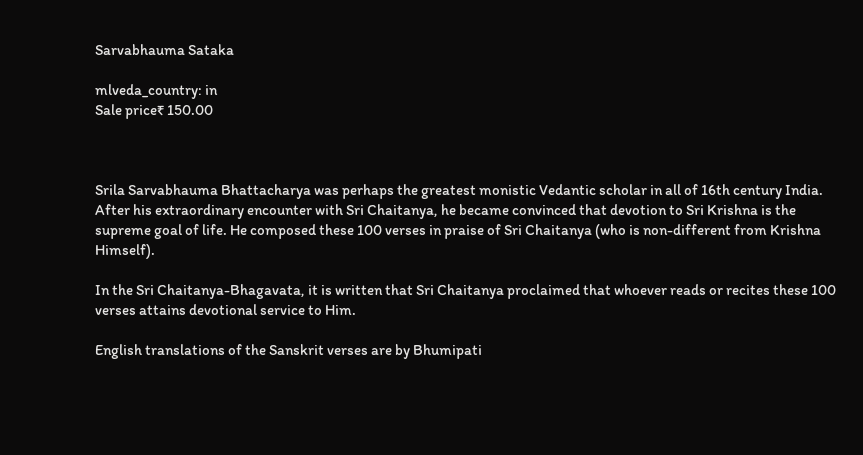Sarvabhauma Sataka

mlveda_country: in
Sale price₹ 150.00



Srila Sarvabhauma Bhattacharya was perhaps the greatest monistic Vedantic scholar in all of 16th century India. After his extraordinary encounter with Sri Chaitanya, he became convinced that devotion to Sri Krishna is the supreme goal of life. He composed these 100 verses in praise of Sri Chaitanya (who is non-different from Krishna Himself).

In the Sri Chaitanya-Bhagavata, it is written that Sri Chaitanya proclaimed that whoever reads or recites these 100 verses attains devotional service to Him.

English translations of the Sanskrit verses are by Bhumipati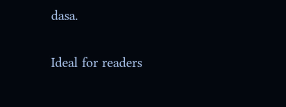dasa.

Ideal for readers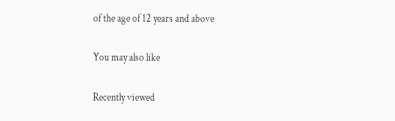of the age of 12 years and above

You may also like

Recently viewed